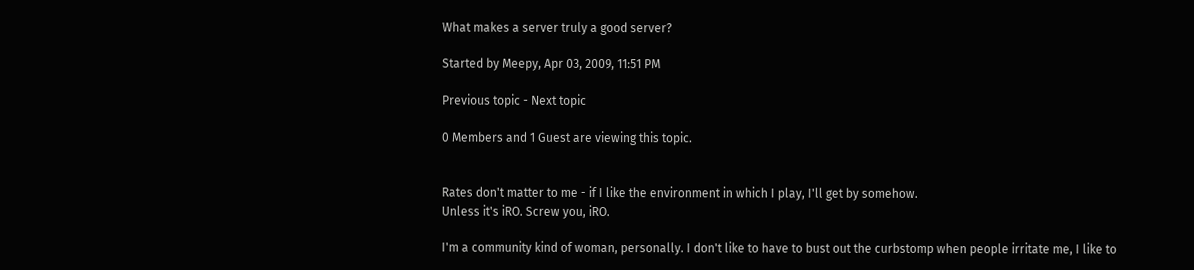What makes a server truly a good server?

Started by Meepy, Apr 03, 2009, 11:51 PM

Previous topic - Next topic

0 Members and 1 Guest are viewing this topic.


Rates don't matter to me - if I like the environment in which I play, I'll get by somehow.
Unless it's iRO. Screw you, iRO.

I'm a community kind of woman, personally. I don't like to have to bust out the curbstomp when people irritate me, I like to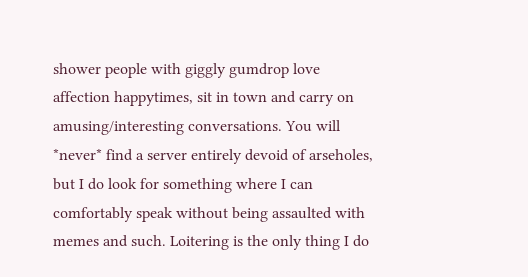shower people with giggly gumdrop love affection happytimes, sit in town and carry on amusing/interesting conversations. You will *never* find a server entirely devoid of arseholes, but I do look for something where I can comfortably speak without being assaulted with memes and such. Loitering is the only thing I do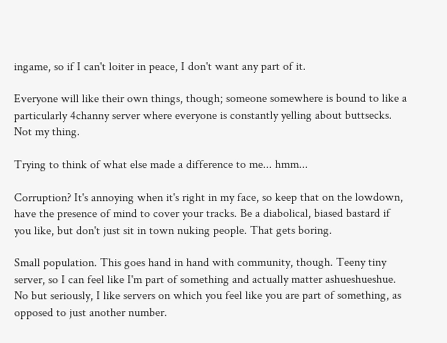ingame, so if I can't loiter in peace, I don't want any part of it.

Everyone will like their own things, though; someone somewhere is bound to like a particularly 4channy server where everyone is constantly yelling about buttsecks. Not my thing.

Trying to think of what else made a difference to me... hmm...

Corruption? It's annoying when it's right in my face, so keep that on the lowdown, have the presence of mind to cover your tracks. Be a diabolical, biased bastard if you like, but don't just sit in town nuking people. That gets boring.

Small population. This goes hand in hand with community, though. Teeny tiny server, so I can feel like I'm part of something and actually matter ashueshueshue. No but seriously, I like servers on which you feel like you are part of something, as opposed to just another number.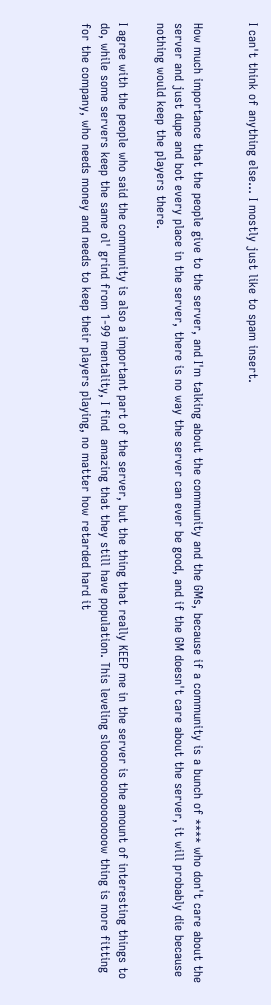I can't think of anything else... I mostly just like to spam insert.


How much importance that the people give to the server, and I'm talking about the community and the GMs, because if a community is a bunch of **** who don't care about the server and just dupe and bot every place in the server, there is no way the server can ever be good, and if the GM doesn't care about the server, it will probably die because nothing would keep the players there.

I agree with the people who said the community is also a important part of the server, but the thing that really KEEP me in the server is the amount of interesting things to do, while some servers keep the same ol' grind from 1-99 mentality, I find  amazing that they still have population. This leveling slooooooooooooooooow thing is more fitting for the company, who needs money and needs to keep their players playing, no matter how retarded hard it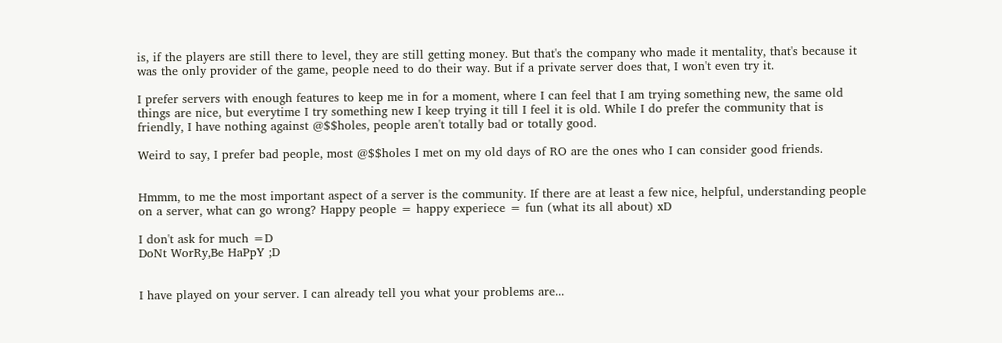is, if the players are still there to level, they are still getting money. But that's the company who made it mentality, that's because it was the only provider of the game, people need to do their way. But if a private server does that, I won't even try it.

I prefer servers with enough features to keep me in for a moment, where I can feel that I am trying something new, the same old things are nice, but everytime I try something new I keep trying it till I feel it is old. While I do prefer the community that is friendly, I have nothing against @$$holes, people aren't totally bad or totally good.

Weird to say, I prefer bad people, most @$$holes I met on my old days of RO are the ones who I can consider good friends.


Hmmm, to me the most important aspect of a server is the community. If there are at least a few nice, helpful, understanding people on a server, what can go wrong? Happy people = happy experiece = fun (what its all about) xD

I don't ask for much =D
DoNt WorRy,Be HaPpY ;D


I have played on your server. I can already tell you what your problems are...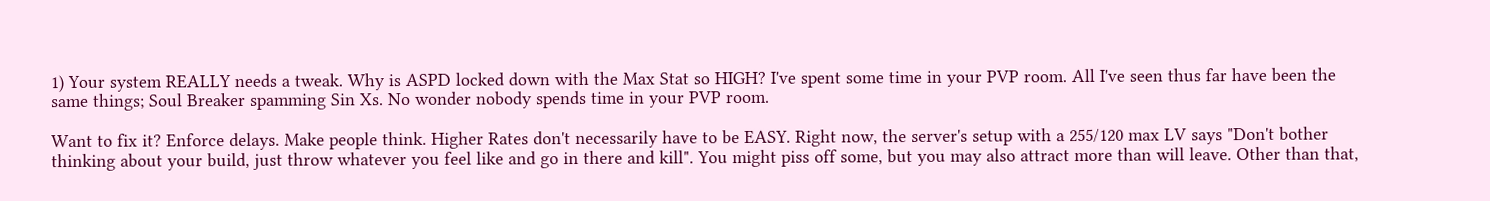1) Your system REALLY needs a tweak. Why is ASPD locked down with the Max Stat so HIGH? I've spent some time in your PVP room. All I've seen thus far have been the same things; Soul Breaker spamming Sin Xs. No wonder nobody spends time in your PVP room.

Want to fix it? Enforce delays. Make people think. Higher Rates don't necessarily have to be EASY. Right now, the server's setup with a 255/120 max LV says "Don't bother thinking about your build, just throw whatever you feel like and go in there and kill". You might piss off some, but you may also attract more than will leave. Other than that,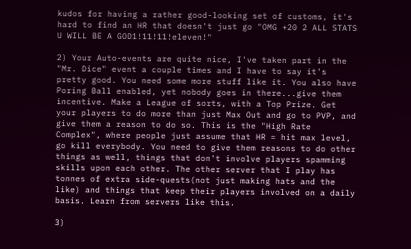kudos for having a rather good-looking set of customs, it's hard to find an HR that doesn't just go "OMG +20 2 ALL STATS U WILL BE A GOD1!11!11!eleven!"

2) Your Auto-events are quite nice, I've taken part in the "Mr. Dice" event a couple times and I have to say it's pretty good. You need some more stuff like it. You also have Poring Ball enabled, yet nobody goes in there...give them incentive. Make a League of sorts, with a Top Prize. Get your players to do more than just Max Out and go to PVP, and give them a reason to do so. This is the "High Rate Complex", where people just assume that HR = hit max level, go kill everybody. You need to give them reasons to do other things as well, things that don't involve players spamming skills upon each other. The other server that I play has tonnes of extra side-quests(not just making hats and the like) and things that keep their players involved on a daily basis. Learn from servers like this.

3)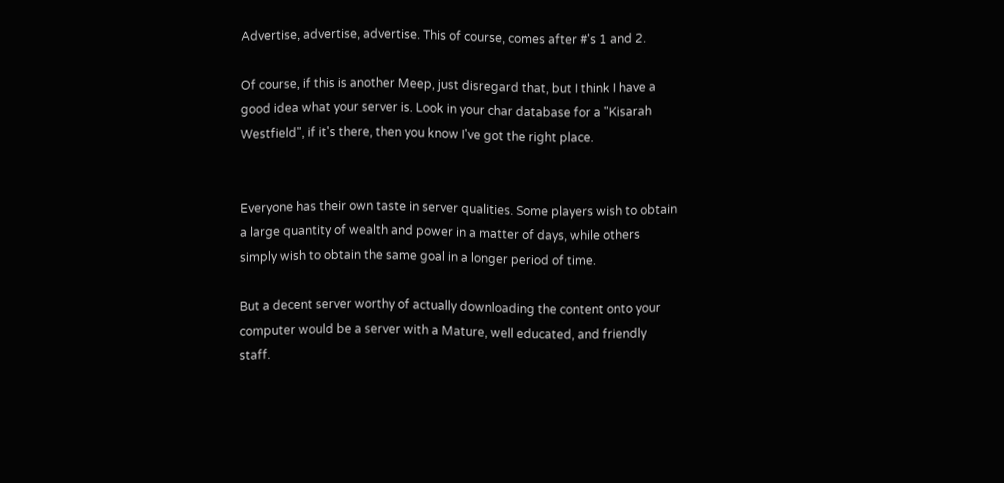Advertise, advertise, advertise. This of course, comes after #'s 1 and 2.

Of course, if this is another Meep, just disregard that, but I think I have a good idea what your server is. Look in your char database for a "Kisarah Westfield", if it's there, then you know I've got the right place.


Everyone has their own taste in server qualities. Some players wish to obtain a large quantity of wealth and power in a matter of days, while others simply wish to obtain the same goal in a longer period of time.

But a decent server worthy of actually downloading the content onto your computer would be a server with a Mature, well educated, and friendly staff.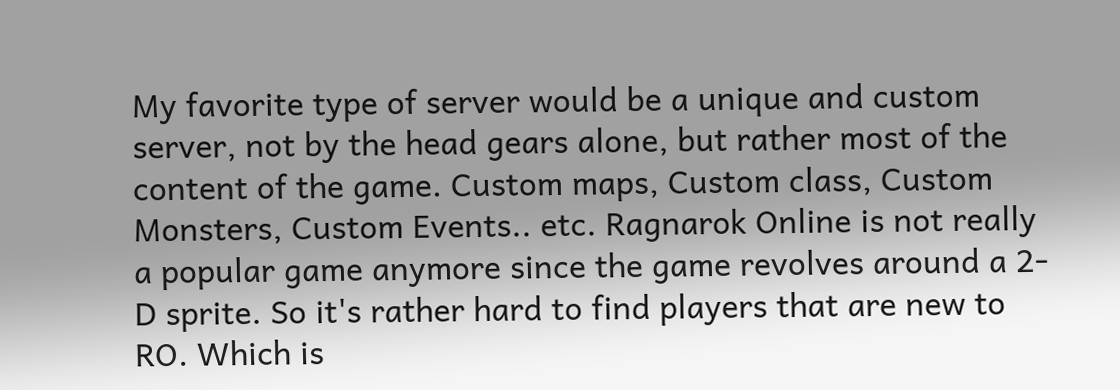My favorite type of server would be a unique and custom server, not by the head gears alone, but rather most of the content of the game. Custom maps, Custom class, Custom Monsters, Custom Events.. etc. Ragnarok Online is not really a popular game anymore since the game revolves around a 2-D sprite. So it's rather hard to find players that are new to RO. Which is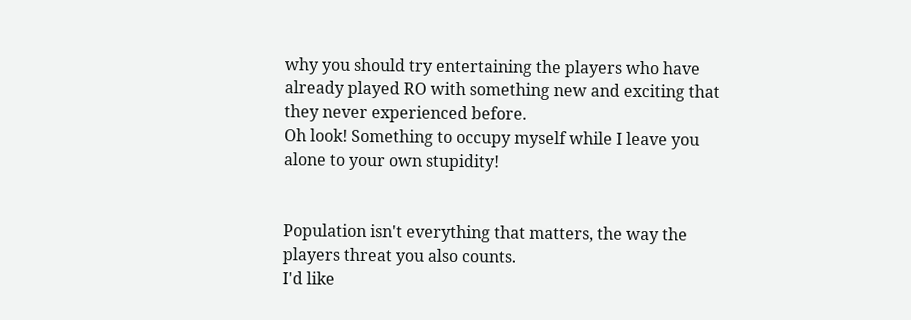why you should try entertaining the players who have already played RO with something new and exciting that they never experienced before.
Oh look! Something to occupy myself while I leave you alone to your own stupidity!


Population isn't everything that matters, the way the players threat you also counts.
I'd like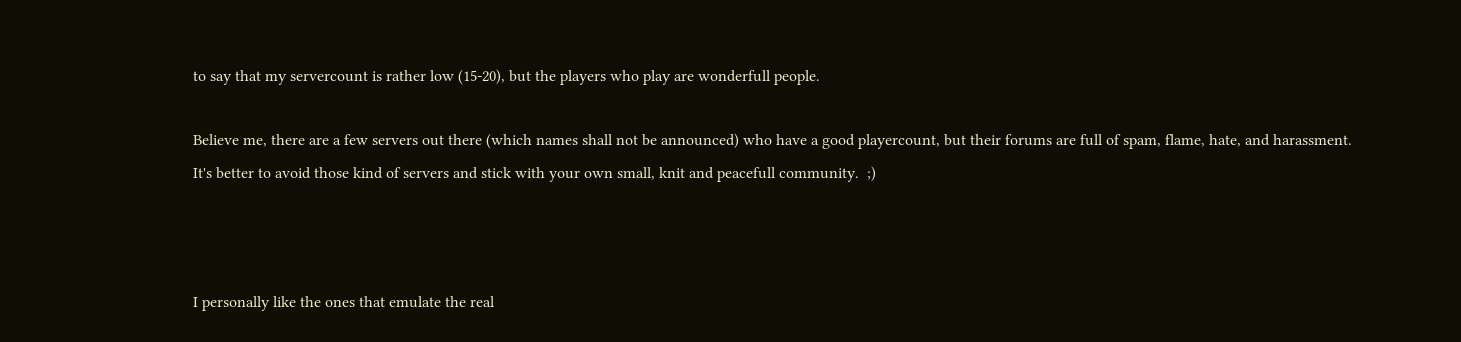to say that my servercount is rather low (15-20), but the players who play are wonderfull people.

Believe me, there are a few servers out there (which names shall not be announced) who have a good playercount, but their forums are full of spam, flame, hate, and harassment.
It's better to avoid those kind of servers and stick with your own small, knit and peacefull community.  ;)



I personally like the ones that emulate the real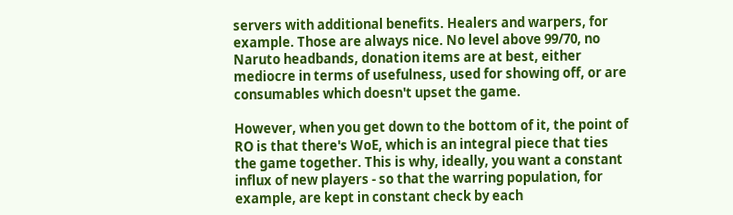servers with additional benefits. Healers and warpers, for example. Those are always nice. No level above 99/70, no Naruto headbands, donation items are at best, either mediocre in terms of usefulness, used for showing off, or are consumables which doesn't upset the game.

However, when you get down to the bottom of it, the point of RO is that there's WoE, which is an integral piece that ties the game together. This is why, ideally, you want a constant influx of new players - so that the warring population, for example, are kept in constant check by each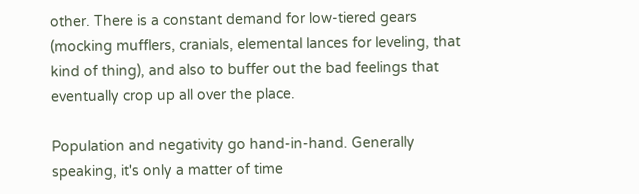other. There is a constant demand for low-tiered gears (mocking mufflers, cranials, elemental lances for leveling, that kind of thing), and also to buffer out the bad feelings that eventually crop up all over the place.

Population and negativity go hand-in-hand. Generally speaking, it's only a matter of time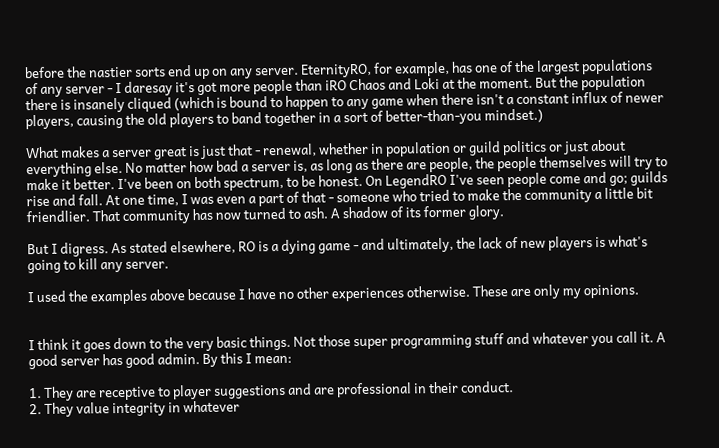before the nastier sorts end up on any server. EternityRO, for example, has one of the largest populations of any server - I daresay it's got more people than iRO Chaos and Loki at the moment. But the population there is insanely cliqued (which is bound to happen to any game when there isn't a constant influx of newer players, causing the old players to band together in a sort of better-than-you mindset.)

What makes a server great is just that - renewal, whether in population or guild politics or just about everything else. No matter how bad a server is, as long as there are people, the people themselves will try to make it better. I've been on both spectrum, to be honest. On LegendRO I've seen people come and go; guilds rise and fall. At one time, I was even a part of that - someone who tried to make the community a little bit friendlier. That community has now turned to ash. A shadow of its former glory.

But I digress. As stated elsewhere, RO is a dying game - and ultimately, the lack of new players is what's going to kill any server.

I used the examples above because I have no other experiences otherwise. These are only my opinions.


I think it goes down to the very basic things. Not those super programming stuff and whatever you call it. A good server has good admin. By this I mean:

1. They are receptive to player suggestions and are professional in their conduct.
2. They value integrity in whatever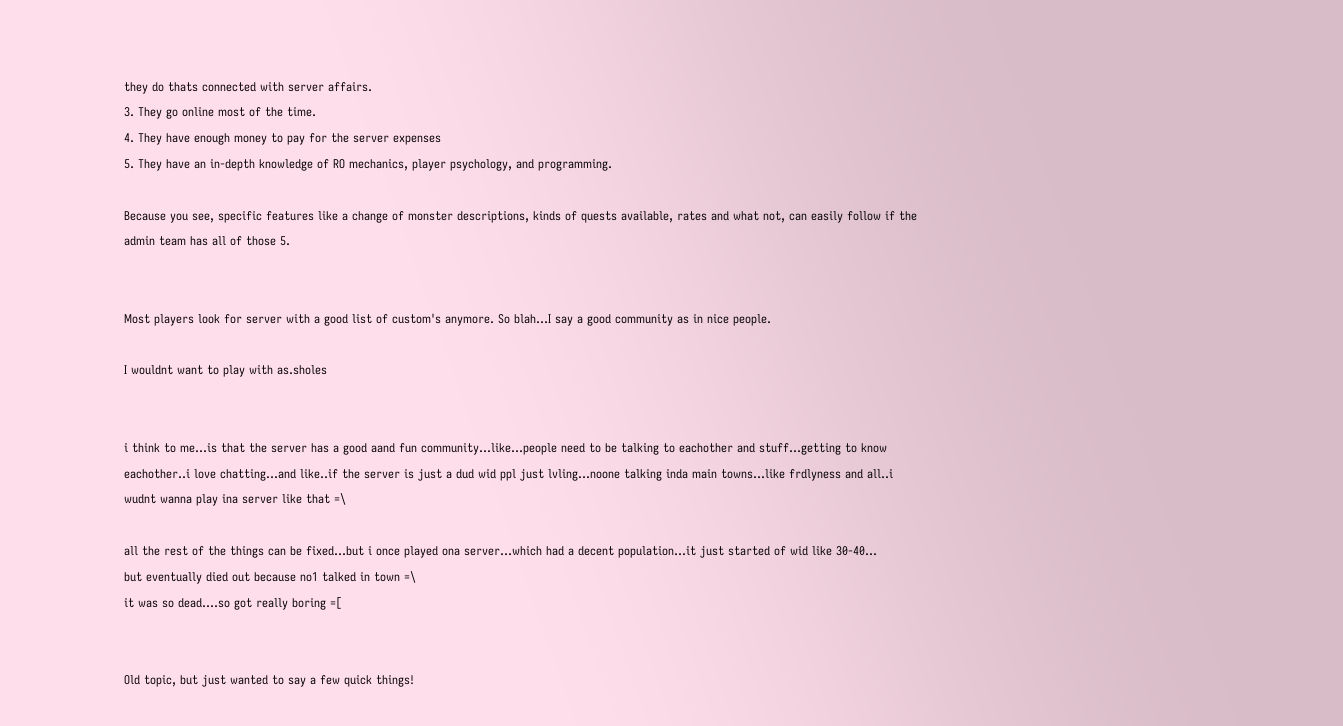they do thats connected with server affairs.
3. They go online most of the time.
4. They have enough money to pay for the server expenses
5. They have an in-depth knowledge of RO mechanics, player psychology, and programming.

Because you see, specific features like a change of monster descriptions, kinds of quests available, rates and what not, can easily follow if the admin team has all of those 5.


Most players look for server with a good list of custom's anymore. So blah...I say a good community as in nice people.

I wouldnt want to play with as.sholes


i think to me...is that the server has a good aand fun community...like...people need to be talking to eachother and stuff...getting to know eachother..i love chatting...and like..if the server is just a dud wid ppl just lvling...noone talking inda main towns...like frdlyness and all..i wudnt wanna play ina server like that =\

all the rest of the things can be fixed...but i once played ona server...which had a decent population...it just started of wid like 30-40...
but eventually died out because no1 talked in town =\
it was so dead....so got really boring =[


Old topic, but just wanted to say a few quick things!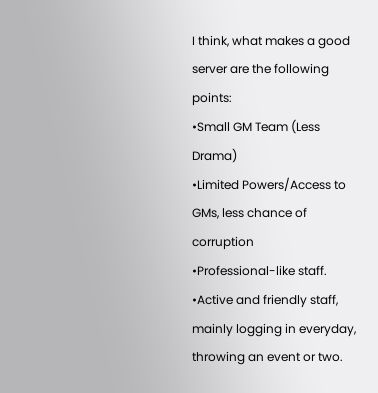I think, what makes a good server are the following points:
•Small GM Team (Less Drama)
•Limited Powers/Access to GMs, less chance of corruption
•Professional-like staff.
•Active and friendly staff, mainly logging in everyday, throwing an event or two.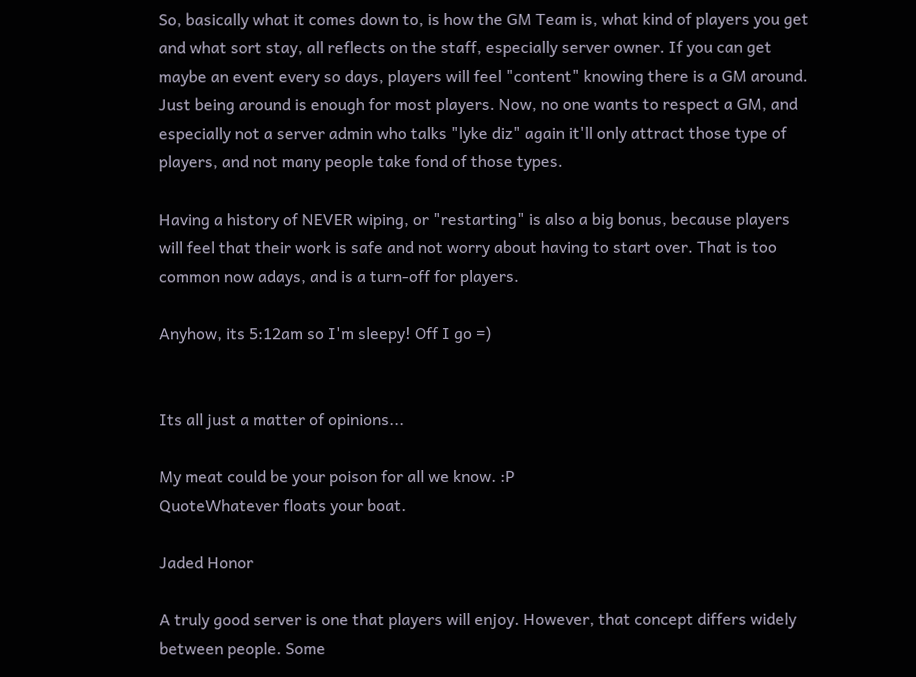So, basically what it comes down to, is how the GM Team is, what kind of players you get and what sort stay, all reflects on the staff, especially server owner. If you can get maybe an event every so days, players will feel "content" knowing there is a GM around. Just being around is enough for most players. Now, no one wants to respect a GM, and especially not a server admin who talks "lyke diz" again it'll only attract those type of players, and not many people take fond of those types.

Having a history of NEVER wiping, or "restarting" is also a big bonus, because players will feel that their work is safe and not worry about having to start over. That is too common now adays, and is a turn-off for players.

Anyhow, its 5:12am so I'm sleepy! Off I go =)


Its all just a matter of opinions...

My meat could be your poison for all we know. :P
QuoteWhatever floats your boat.

Jaded Honor

A truly good server is one that players will enjoy. However, that concept differs widely between people. Some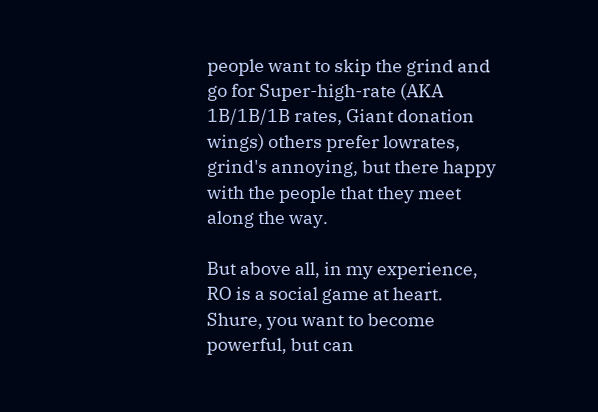people want to skip the grind and go for Super-high-rate (AKA 1B/1B/1B rates, Giant donation wings) others prefer lowrates, grind's annoying, but there happy with the people that they meet along the way.

But above all, in my experience, RO is a social game at heart. Shure, you want to become powerful, but can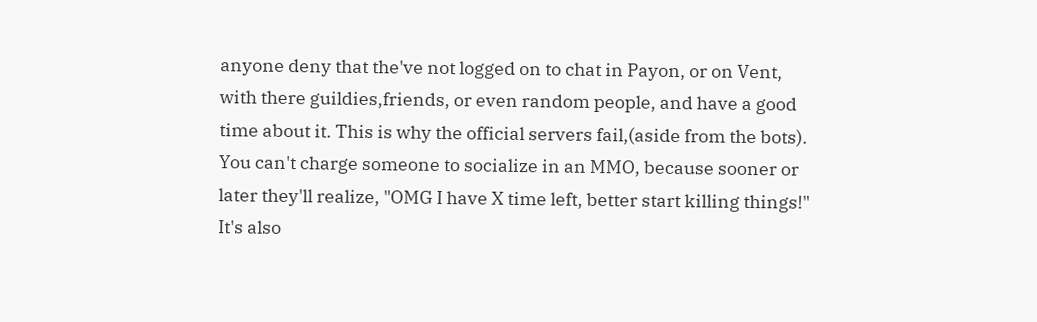anyone deny that the've not logged on to chat in Payon, or on Vent, with there guildies,friends, or even random people, and have a good time about it. This is why the official servers fail,(aside from the bots). You can't charge someone to socialize in an MMO, because sooner or later they'll realize, "OMG I have X time left, better start killing things!" It's also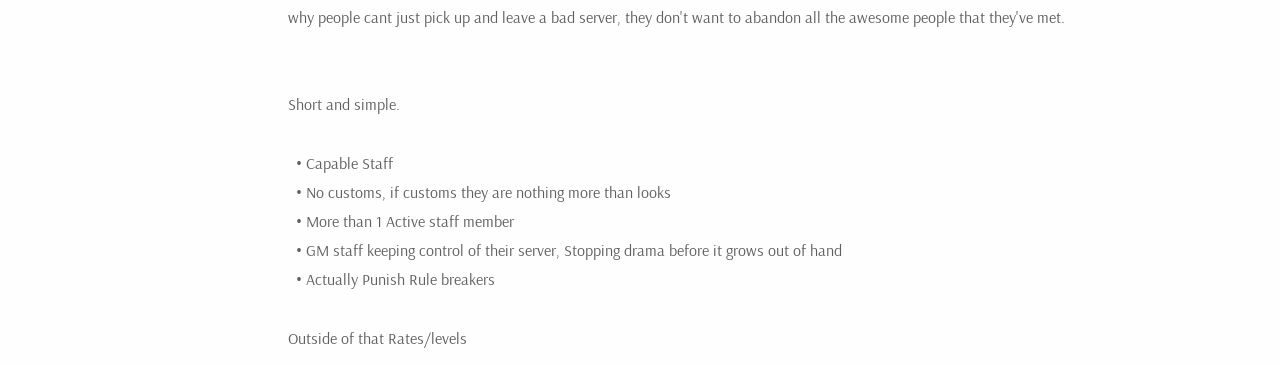why people cant just pick up and leave a bad server, they don't want to abandon all the awesome people that they've met.


Short and simple.

  • Capable Staff
  • No customs, if customs they are nothing more than looks
  • More than 1 Active staff member
  • GM staff keeping control of their server, Stopping drama before it grows out of hand
  • Actually Punish Rule breakers

Outside of that Rates/levels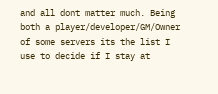and all dont matter much. Being both a player/developer/GM/Owner of some servers its the list I use to decide if I stay at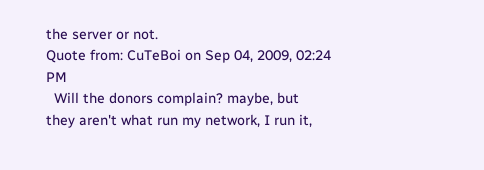the server or not.
Quote from: CuTeBoi on Sep 04, 2009, 02:24 PM
  Will the donors complain? maybe, but they aren't what run my network, I run it,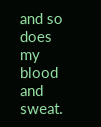and so does my blood and sweat.